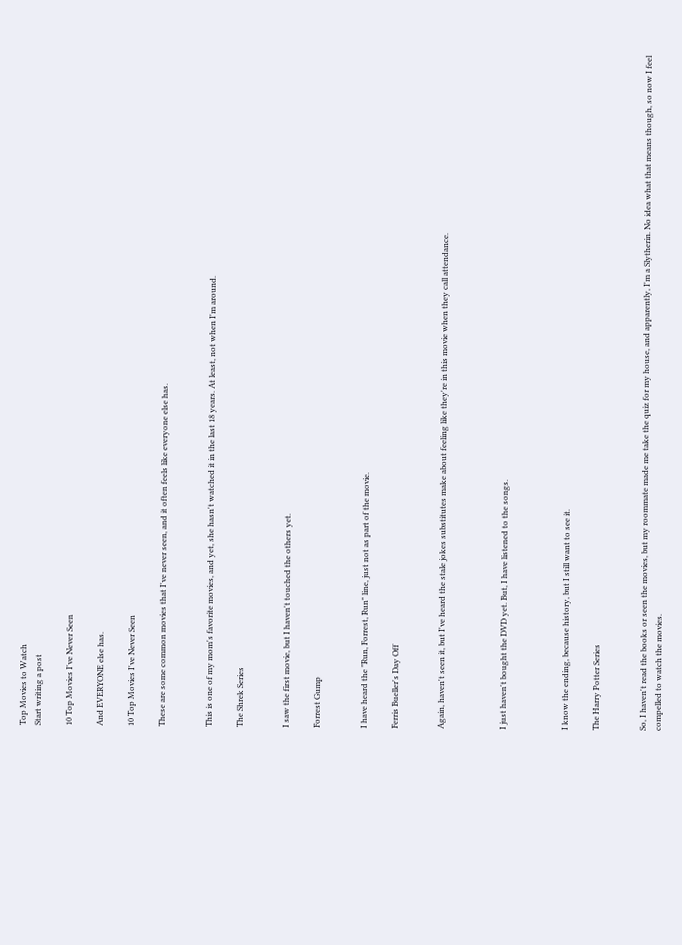Top Movies to Watch
Start writing a post

10 Top Movies I've Never Seen

And EVERYONE else has.

10 Top Movies I've Never Seen

These are some common movies that I've never seen, and it often feels like everyone else has.


This is one of my mom's favorite movies, and yet, she hasn't watched it in the last 18 years. At least, not when I'm around.

The Shrek Series


I saw the first movie, but I haven't touched the others yet.

Forrest Gump


I have heard the "Run, Forrest, Run" line, just not as part of the movie.

Ferris Bueller's Day Off


Again, haven't seen it, but I've heard the stale jokes substitutes make about feeling like they're in this movie when they call attendance.



I just haven't bought the DVD yet. But, I have listened to the songs.



I know the ending, because history, but I still want to see it.

The Harry Potter Series


So, I haven't read the books or seen the movies, but my roommate made me take the quiz for my house, and apparently, I'm a Slytherin. No idea what that means though, so now I feel compelled to watch the movies.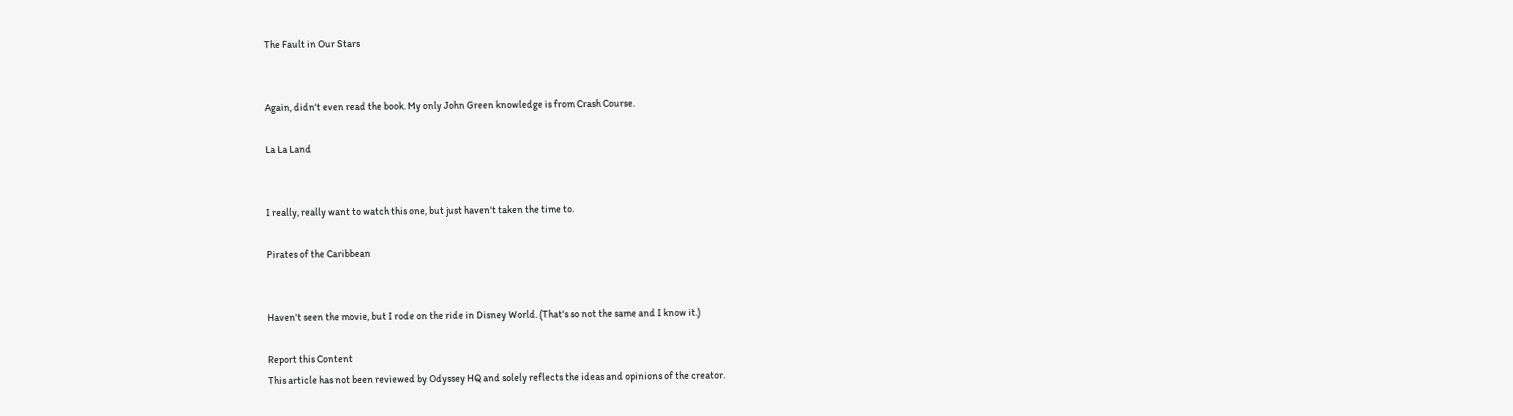The Fault in Our Stars


Again, didn't even read the book. My only John Green knowledge is from Crash Course.

La La Land


I really, really want to watch this one, but just haven't taken the time to.

Pirates of the Caribbean


Haven't seen the movie, but I rode on the ride in Disney World. (That's so not the same and I know it.)

Report this Content
This article has not been reviewed by Odyssey HQ and solely reflects the ideas and opinions of the creator.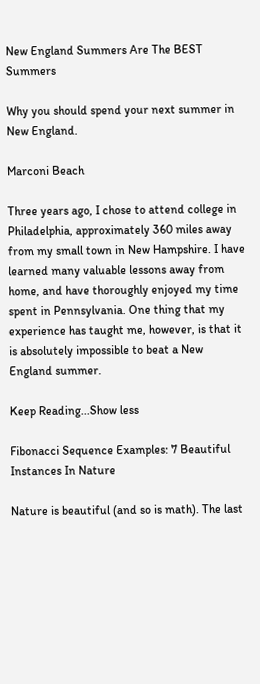New England Summers Are The BEST Summers

Why you should spend your next summer in New England.

Marconi Beach

Three years ago, I chose to attend college in Philadelphia, approximately 360 miles away from my small town in New Hampshire. I have learned many valuable lessons away from home, and have thoroughly enjoyed my time spent in Pennsylvania. One thing that my experience has taught me, however, is that it is absolutely impossible to beat a New England summer.

Keep Reading...Show less

Fibonacci Sequence Examples: 7 Beautiful Instances In Nature

Nature is beautiful (and so is math). The last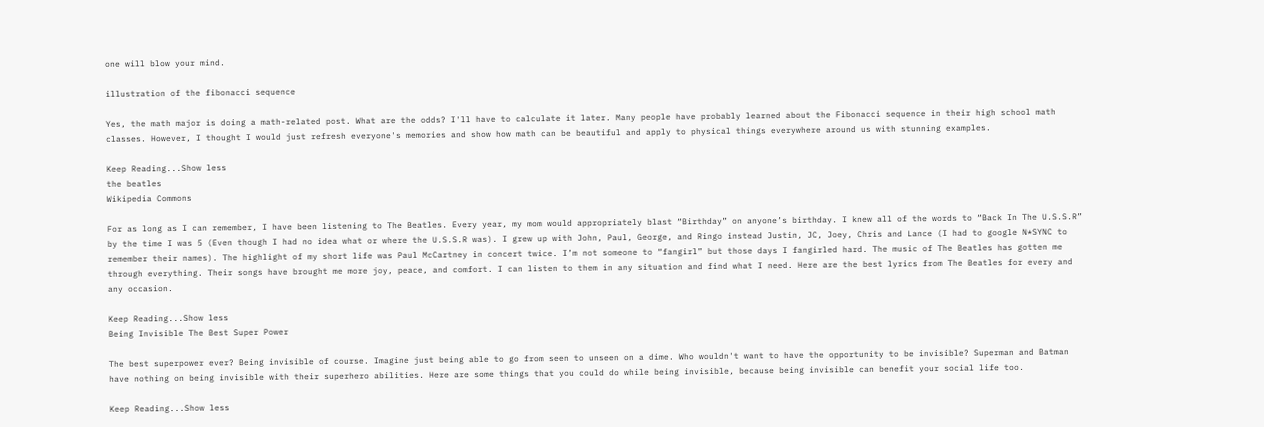one will blow your mind.

illustration of the fibonacci sequence

Yes, the math major is doing a math-related post. What are the odds? I'll have to calculate it later. Many people have probably learned about the Fibonacci sequence in their high school math classes. However, I thought I would just refresh everyone's memories and show how math can be beautiful and apply to physical things everywhere around us with stunning examples.

Keep Reading...Show less
the beatles
Wikipedia Commons

For as long as I can remember, I have been listening to The Beatles. Every year, my mom would appropriately blast “Birthday” on anyone’s birthday. I knew all of the words to “Back In The U.S.S.R” by the time I was 5 (Even though I had no idea what or where the U.S.S.R was). I grew up with John, Paul, George, and Ringo instead Justin, JC, Joey, Chris and Lance (I had to google N*SYNC to remember their names). The highlight of my short life was Paul McCartney in concert twice. I’m not someone to “fangirl” but those days I fangirled hard. The music of The Beatles has gotten me through everything. Their songs have brought me more joy, peace, and comfort. I can listen to them in any situation and find what I need. Here are the best lyrics from The Beatles for every and any occasion.

Keep Reading...Show less
Being Invisible The Best Super Power

The best superpower ever? Being invisible of course. Imagine just being able to go from seen to unseen on a dime. Who wouldn't want to have the opportunity to be invisible? Superman and Batman have nothing on being invisible with their superhero abilities. Here are some things that you could do while being invisible, because being invisible can benefit your social life too.

Keep Reading...Show less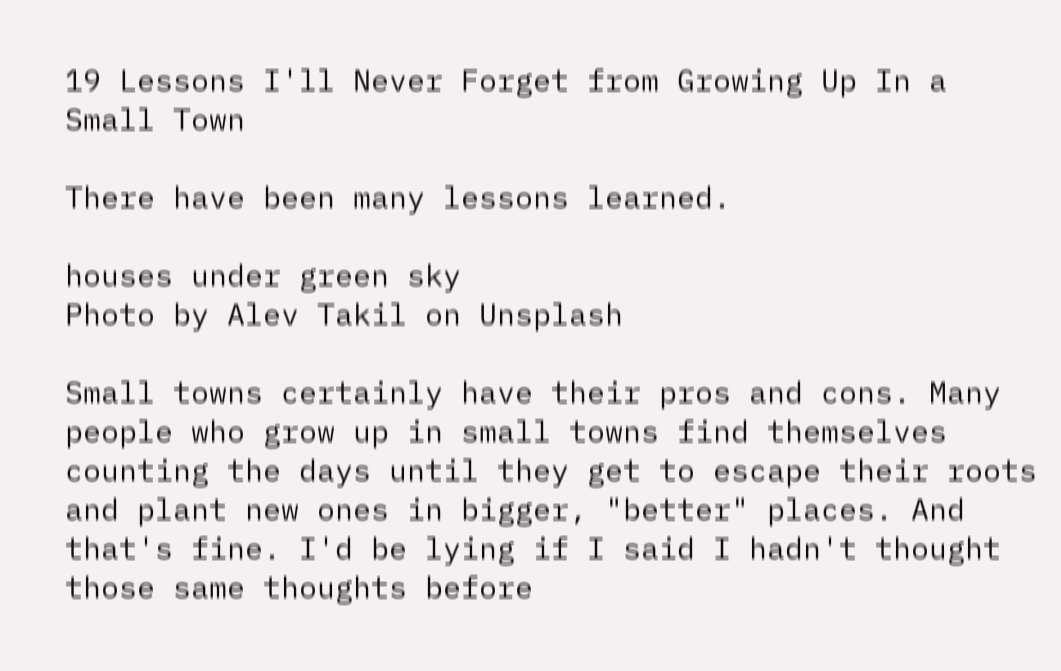19 Lessons I'll Never Forget from Growing Up In a Small Town

There have been many lessons learned.

houses under green sky
Photo by Alev Takil on Unsplash

Small towns certainly have their pros and cons. Many people who grow up in small towns find themselves counting the days until they get to escape their roots and plant new ones in bigger, "better" places. And that's fine. I'd be lying if I said I hadn't thought those same thoughts before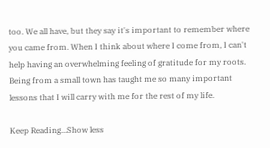too. We all have, but they say it's important to remember where you came from. When I think about where I come from, I can't help having an overwhelming feeling of gratitude for my roots. Being from a small town has taught me so many important lessons that I will carry with me for the rest of my life.

Keep Reading...Show less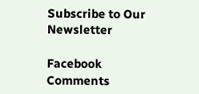Subscribe to Our Newsletter

Facebook Comments